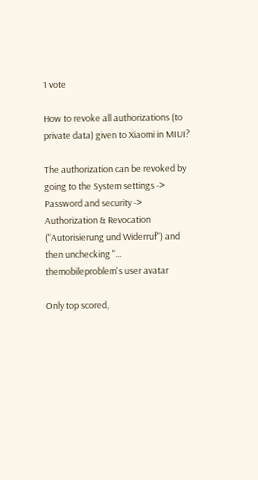1 vote

How to revoke all authorizations (to private data) given to Xiaomi in MIUI?

The authorization can be revoked by going to the System settings -> Password and security -> Authorization & Revocation ("Autorisierung und Widerruf") and then unchecking "...
themobileproblem's user avatar

Only top scored,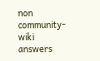non community-wiki answers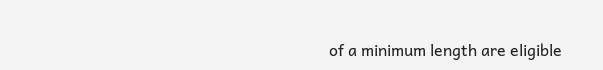of a minimum length are eligible